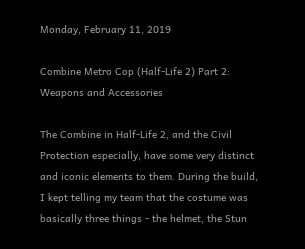Monday, February 11, 2019

Combine Metro Cop (Half-Life 2) Part 2: Weapons and Accessories

The Combine in Half-Life 2, and the Civil Protection especially, have some very distinct and iconic elements to them. During the build, I kept telling my team that the costume was basically three things - the helmet, the Stun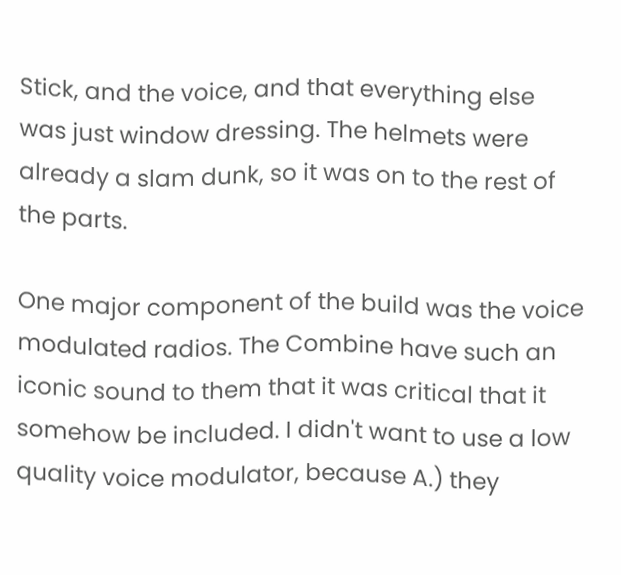Stick, and the voice, and that everything else was just window dressing. The helmets were already a slam dunk, so it was on to the rest of the parts.

One major component of the build was the voice modulated radios. The Combine have such an iconic sound to them that it was critical that it somehow be included. I didn't want to use a low quality voice modulator, because A.) they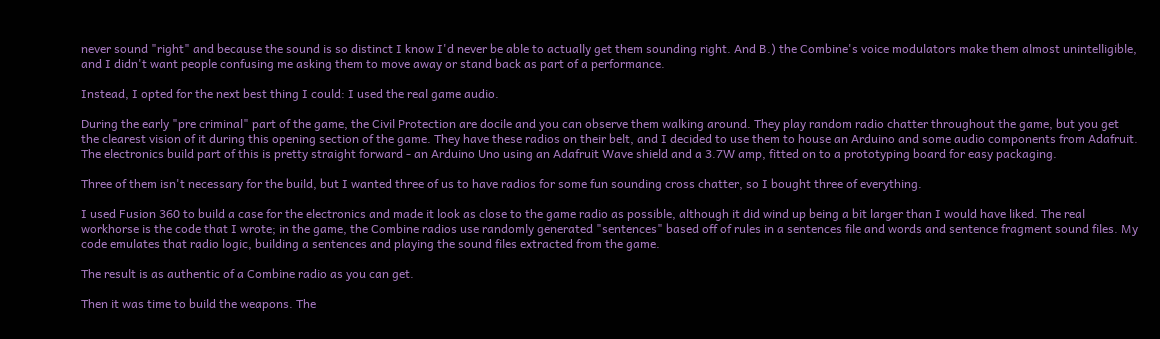never sound "right" and because the sound is so distinct I know I'd never be able to actually get them sounding right. And B.) the Combine's voice modulators make them almost unintelligible, and I didn't want people confusing me asking them to move away or stand back as part of a performance.

Instead, I opted for the next best thing I could: I used the real game audio.

During the early "pre criminal" part of the game, the Civil Protection are docile and you can observe them walking around. They play random radio chatter throughout the game, but you get the clearest vision of it during this opening section of the game. They have these radios on their belt, and I decided to use them to house an Arduino and some audio components from Adafruit. The electronics build part of this is pretty straight forward - an Arduino Uno using an Adafruit Wave shield and a 3.7W amp, fitted on to a prototyping board for easy packaging.

Three of them isn't necessary for the build, but I wanted three of us to have radios for some fun sounding cross chatter, so I bought three of everything.

I used Fusion 360 to build a case for the electronics and made it look as close to the game radio as possible, although it did wind up being a bit larger than I would have liked. The real workhorse is the code that I wrote; in the game, the Combine radios use randomly generated "sentences" based off of rules in a sentences file and words and sentence fragment sound files. My code emulates that radio logic, building a sentences and playing the sound files extracted from the game.

The result is as authentic of a Combine radio as you can get.

Then it was time to build the weapons. The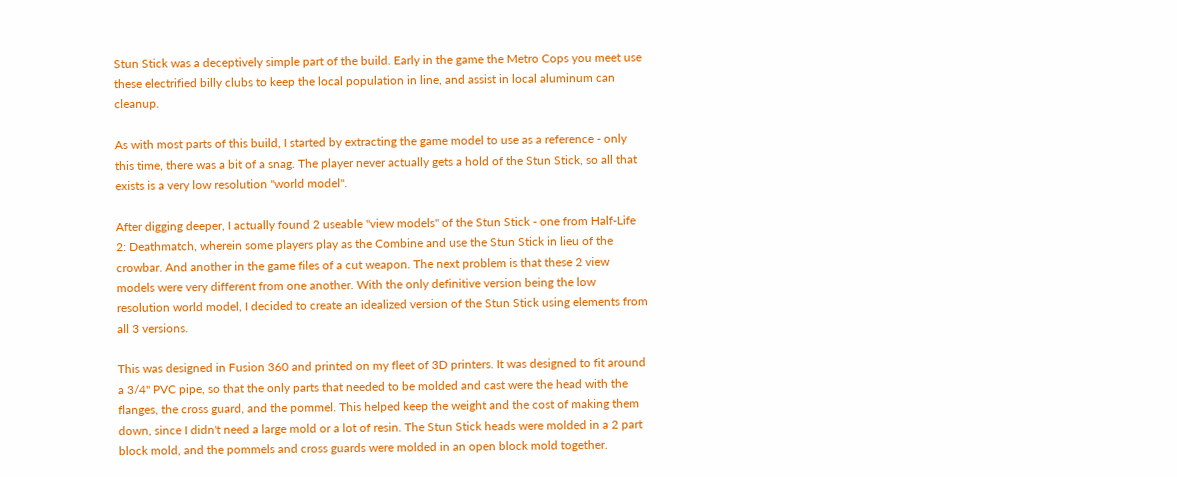Stun Stick was a deceptively simple part of the build. Early in the game the Metro Cops you meet use these electrified billy clubs to keep the local population in line, and assist in local aluminum can cleanup.

As with most parts of this build, I started by extracting the game model to use as a reference - only this time, there was a bit of a snag. The player never actually gets a hold of the Stun Stick, so all that exists is a very low resolution "world model".

After digging deeper, I actually found 2 useable "view models" of the Stun Stick - one from Half-Life 2: Deathmatch, wherein some players play as the Combine and use the Stun Stick in lieu of the crowbar. And another in the game files of a cut weapon. The next problem is that these 2 view models were very different from one another. With the only definitive version being the low resolution world model, I decided to create an idealized version of the Stun Stick using elements from all 3 versions.

This was designed in Fusion 360 and printed on my fleet of 3D printers. It was designed to fit around a 3/4" PVC pipe, so that the only parts that needed to be molded and cast were the head with the flanges, the cross guard, and the pommel. This helped keep the weight and the cost of making them down, since I didn't need a large mold or a lot of resin. The Stun Stick heads were molded in a 2 part block mold, and the pommels and cross guards were molded in an open block mold together.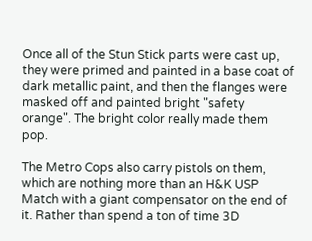Once all of the Stun Stick parts were cast up, they were primed and painted in a base coat of dark metallic paint, and then the flanges were masked off and painted bright "safety orange". The bright color really made them pop.

The Metro Cops also carry pistols on them, which are nothing more than an H&K USP Match with a giant compensator on the end of it. Rather than spend a ton of time 3D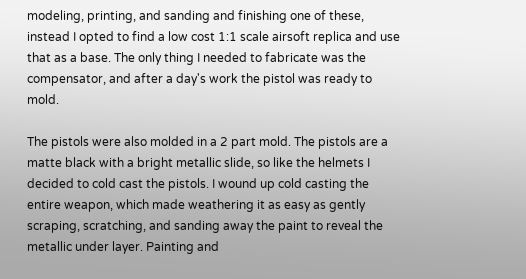modeling, printing, and sanding and finishing one of these, instead I opted to find a low cost 1:1 scale airsoft replica and use that as a base. The only thing I needed to fabricate was the compensator, and after a day's work the pistol was ready to mold.

The pistols were also molded in a 2 part mold. The pistols are a matte black with a bright metallic slide, so like the helmets I decided to cold cast the pistols. I wound up cold casting the entire weapon, which made weathering it as easy as gently scraping, scratching, and sanding away the paint to reveal the metallic under layer. Painting and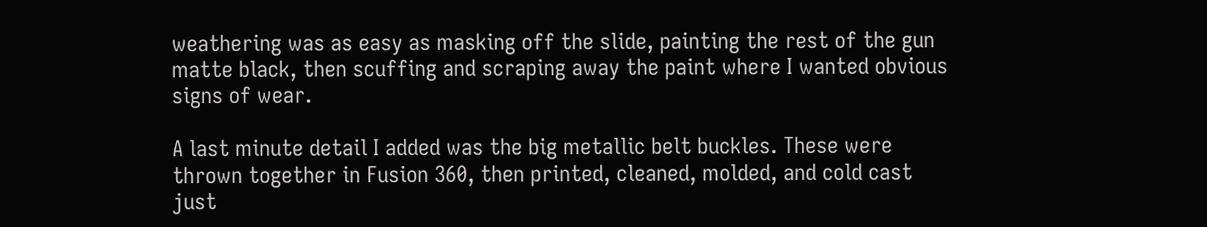weathering was as easy as masking off the slide, painting the rest of the gun matte black, then scuffing and scraping away the paint where I wanted obvious signs of wear.

A last minute detail I added was the big metallic belt buckles. These were thrown together in Fusion 360, then printed, cleaned, molded, and cold cast just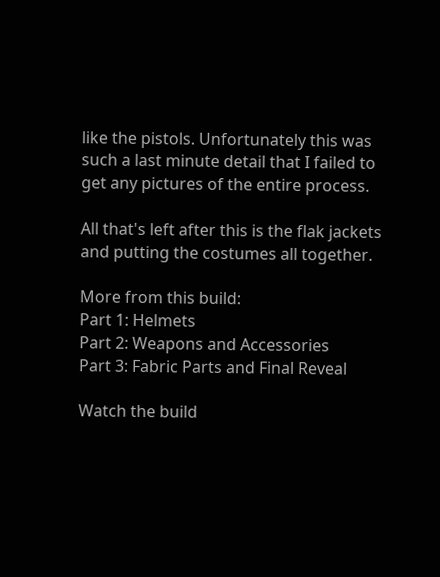like the pistols. Unfortunately this was such a last minute detail that I failed to get any pictures of the entire process.

All that's left after this is the flak jackets and putting the costumes all together.

More from this build:
Part 1: Helmets
Part 2: Weapons and Accessories
Part 3: Fabric Parts and Final Reveal

Watch the build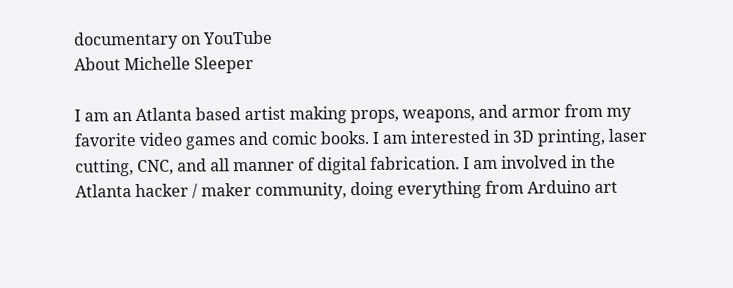documentary on YouTube
About Michelle Sleeper

I am an Atlanta based artist making props, weapons, and armor from my favorite video games and comic books. I am interested in 3D printing, laser cutting, CNC, and all manner of digital fabrication. I am involved in the Atlanta hacker / maker community, doing everything from Arduino art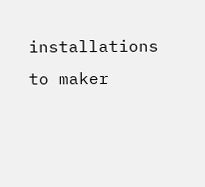installations to maker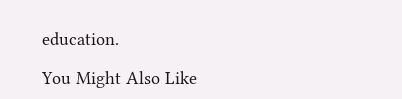education.

You Might Also Like